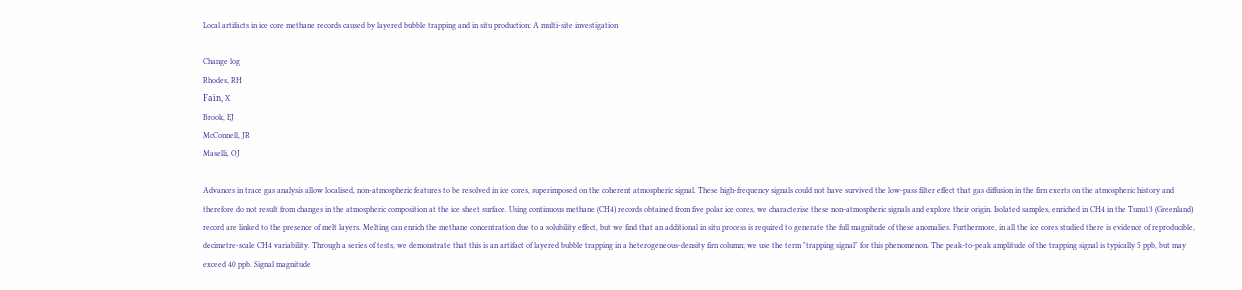Local artifacts in ice core methane records caused by layered bubble trapping and in situ production: A multi-site investigation

Change log
Rhodes, RH
Faïn, X
Brook, EJ
McConnell, JR
Maselli, OJ

Advances in trace gas analysis allow localised, non-atmospheric features to be resolved in ice cores, superimposed on the coherent atmospheric signal. These high-frequency signals could not have survived the low-pass filter effect that gas diffusion in the firn exerts on the atmospheric history and therefore do not result from changes in the atmospheric composition at the ice sheet surface. Using continuous methane (CH4) records obtained from five polar ice cores, we characterise these non-atmospheric signals and explore their origin. Isolated samples, enriched in CH4 in the Tunu13 (Greenland) record are linked to the presence of melt layers. Melting can enrich the methane concentration due to a solubility effect, but we find that an additional in situ process is required to generate the full magnitude of these anomalies. Furthermore, in all the ice cores studied there is evidence of reproducible, decimetre-scale CH4 variability. Through a series of tests, we demonstrate that this is an artifact of layered bubble trapping in a heterogeneous-density firn column; we use the term "trapping signal" for this phenomenon. The peak-to-peak amplitude of the trapping signal is typically 5 ppb, but may exceed 40 ppb. Signal magnitude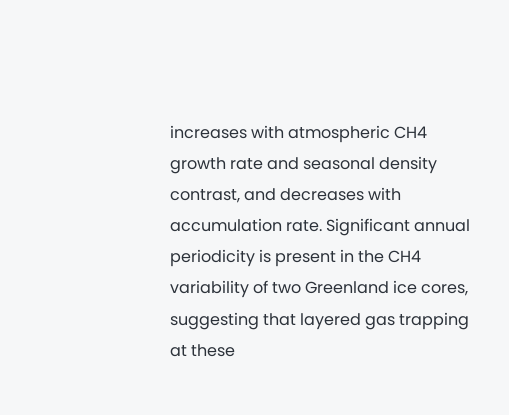increases with atmospheric CH4 growth rate and seasonal density contrast, and decreases with accumulation rate. Significant annual periodicity is present in the CH4 variability of two Greenland ice cores, suggesting that layered gas trapping at these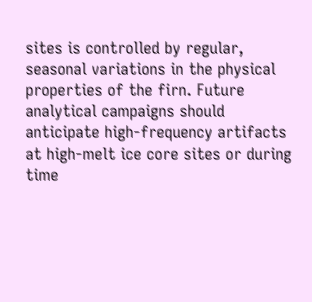sites is controlled by regular, seasonal variations in the physical properties of the firn. Future analytical campaigns should anticipate high-frequency artifacts at high-melt ice core sites or during time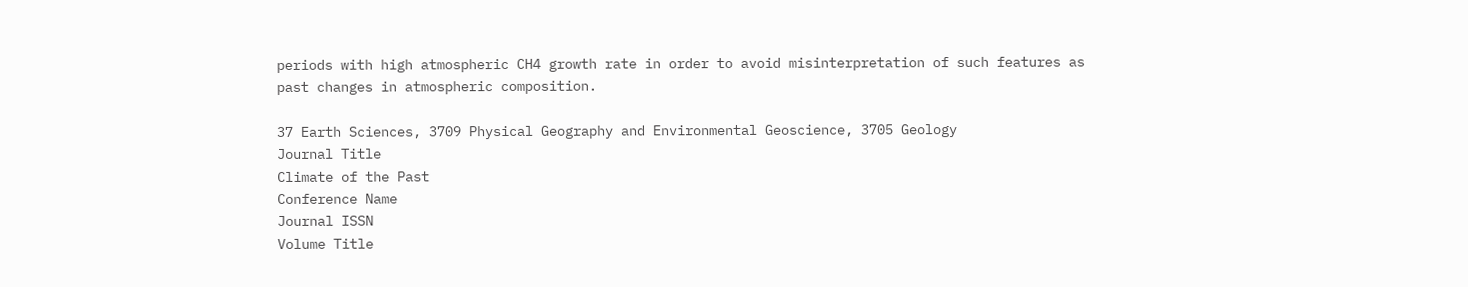periods with high atmospheric CH4 growth rate in order to avoid misinterpretation of such features as past changes in atmospheric composition.

37 Earth Sciences, 3709 Physical Geography and Environmental Geoscience, 3705 Geology
Journal Title
Climate of the Past
Conference Name
Journal ISSN
Volume Title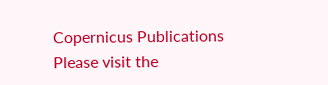Copernicus Publications
Please visit the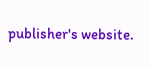publisher's website.